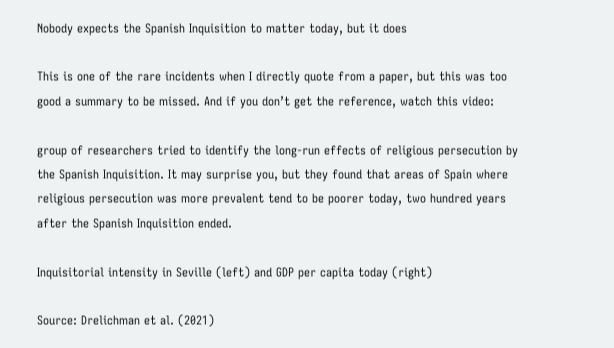Nobody expects the Spanish Inquisition to matter today, but it does

This is one of the rare incidents when I directly quote from a paper, but this was too good a summary to be missed. And if you don’t get the reference, watch this video:

group of researchers tried to identify the long-run effects of religious persecution by the Spanish Inquisition. It may surprise you, but they found that areas of Spain where religious persecution was more prevalent tend to be poorer today, two hundred years after the Spanish Inquisition ended.

Inquisitorial intensity in Seville (left) and GDP per capita today (right)

Source: Drelichman et al. (2021)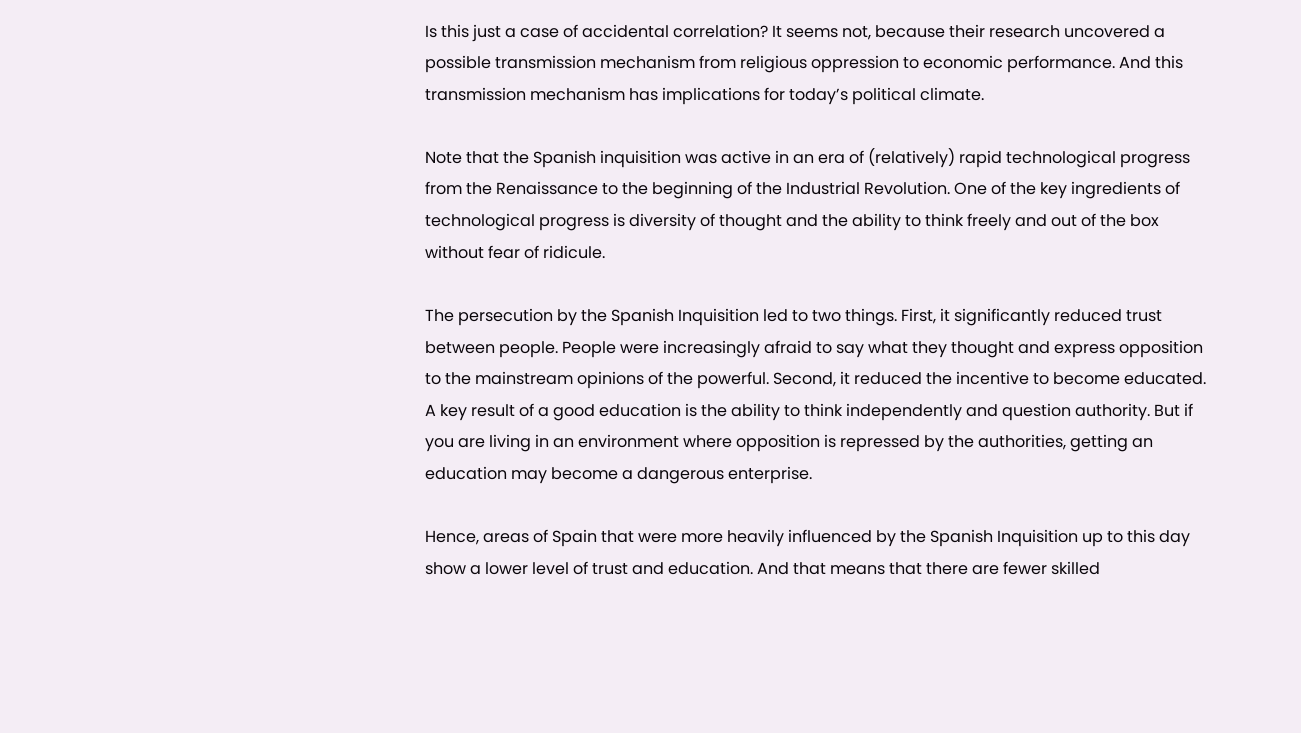Is this just a case of accidental correlation? It seems not, because their research uncovered a possible transmission mechanism from religious oppression to economic performance. And this transmission mechanism has implications for today’s political climate.

Note that the Spanish inquisition was active in an era of (relatively) rapid technological progress from the Renaissance to the beginning of the Industrial Revolution. One of the key ingredients of technological progress is diversity of thought and the ability to think freely and out of the box without fear of ridicule.

The persecution by the Spanish Inquisition led to two things. First, it significantly reduced trust between people. People were increasingly afraid to say what they thought and express opposition to the mainstream opinions of the powerful. Second, it reduced the incentive to become educated. A key result of a good education is the ability to think independently and question authority. But if you are living in an environment where opposition is repressed by the authorities, getting an education may become a dangerous enterprise.

Hence, areas of Spain that were more heavily influenced by the Spanish Inquisition up to this day show a lower level of trust and education. And that means that there are fewer skilled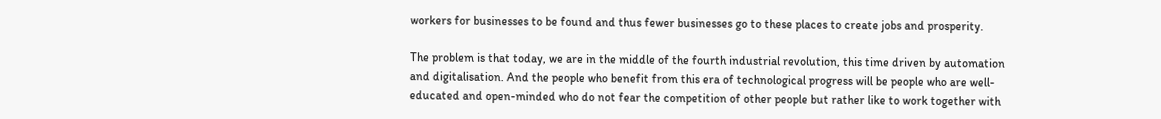workers for businesses to be found and thus fewer businesses go to these places to create jobs and prosperity.

The problem is that today, we are in the middle of the fourth industrial revolution, this time driven by automation and digitalisation. And the people who benefit from this era of technological progress will be people who are well-educated and open-minded who do not fear the competition of other people but rather like to work together with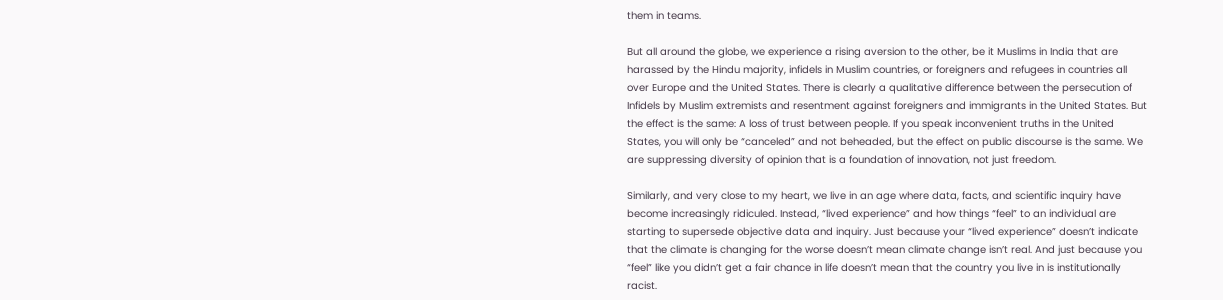them in teams.

But all around the globe, we experience a rising aversion to the other, be it Muslims in India that are harassed by the Hindu majority, infidels in Muslim countries, or foreigners and refugees in countries all over Europe and the United States. There is clearly a qualitative difference between the persecution of Infidels by Muslim extremists and resentment against foreigners and immigrants in the United States. But the effect is the same: A loss of trust between people. If you speak inconvenient truths in the United States, you will only be “canceled” and not beheaded, but the effect on public discourse is the same. We are suppressing diversity of opinion that is a foundation of innovation, not just freedom.

Similarly, and very close to my heart, we live in an age where data, facts, and scientific inquiry have become increasingly ridiculed. Instead, “lived experience” and how things “feel” to an individual are starting to supersede objective data and inquiry. Just because your “lived experience” doesn’t indicate that the climate is changing for the worse doesn’t mean climate change isn’t real. And just because you “feel” like you didn’t get a fair chance in life doesn’t mean that the country you live in is institutionally racist.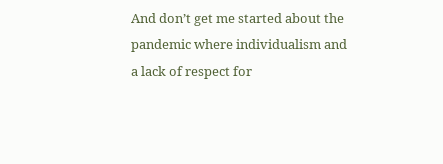And don’t get me started about the pandemic where individualism and a lack of respect for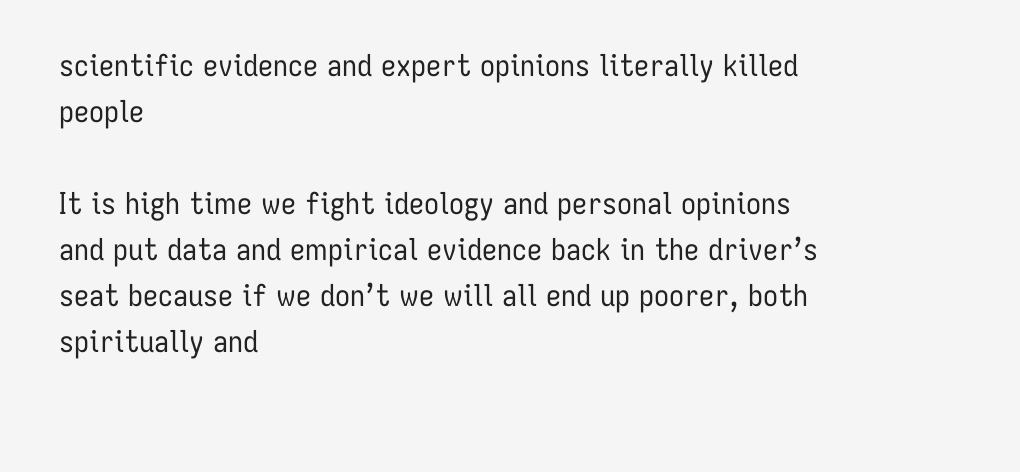scientific evidence and expert opinions literally killed people

It is high time we fight ideology and personal opinions and put data and empirical evidence back in the driver’s seat because if we don’t we will all end up poorer, both spiritually and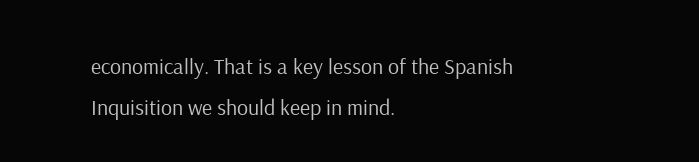economically. That is a key lesson of the Spanish Inquisition we should keep in mind.